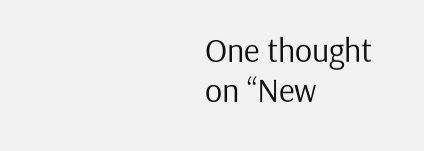One thought on “New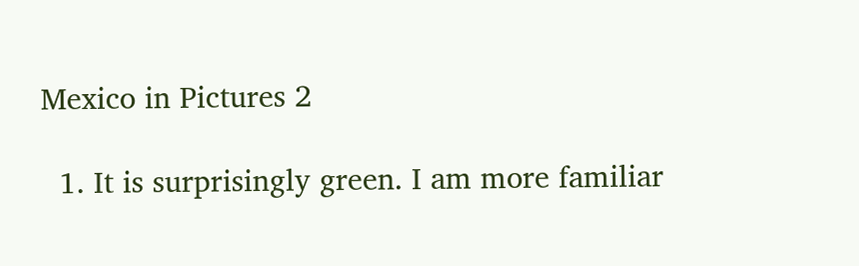Mexico in Pictures 2

  1. It is surprisingly green. I am more familiar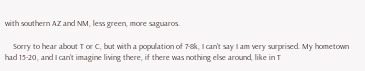with southern AZ and NM, less green, more saguaros.

    Sorry to hear about T or C, but with a population of 7-8k, I can’t say I am very surprised. My hometown had 15-20, and I can’t imagine living there, if there was nothing else around, like in T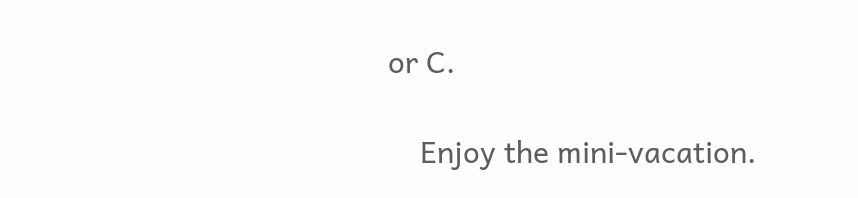or C.

    Enjoy the mini-vacation.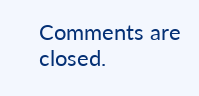Comments are closed.